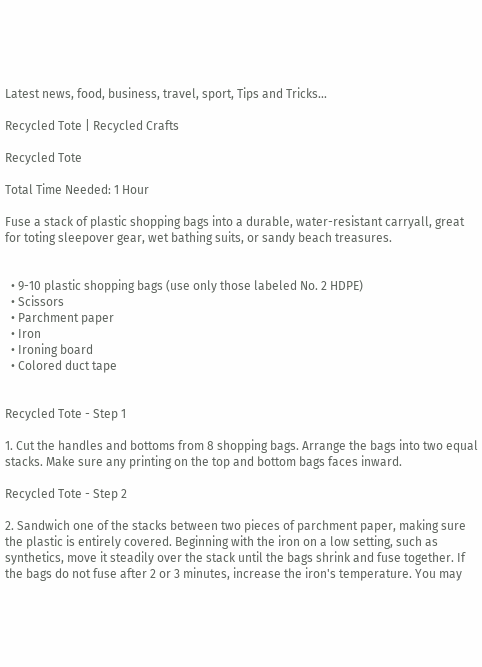Latest news, food, business, travel, sport, Tips and Tricks...

Recycled Tote | Recycled Crafts

Recycled Tote

Total Time Needed: 1 Hour

Fuse a stack of plastic shopping bags into a durable, water-resistant carryall, great for toting sleepover gear, wet bathing suits, or sandy beach treasures.


  • 9-10 plastic shopping bags (use only those labeled No. 2 HDPE)
  • Scissors
  • Parchment paper
  • Iron
  • Ironing board
  • Colored duct tape


Recycled Tote - Step 1

1. Cut the handles and bottoms from 8 shopping bags. Arrange the bags into two equal stacks. Make sure any printing on the top and bottom bags faces inward.

Recycled Tote - Step 2

2. Sandwich one of the stacks between two pieces of parchment paper, making sure the plastic is entirely covered. Beginning with the iron on a low setting, such as synthetics, move it steadily over the stack until the bags shrink and fuse together. If the bags do not fuse after 2 or 3 minutes, increase the iron's temperature. You may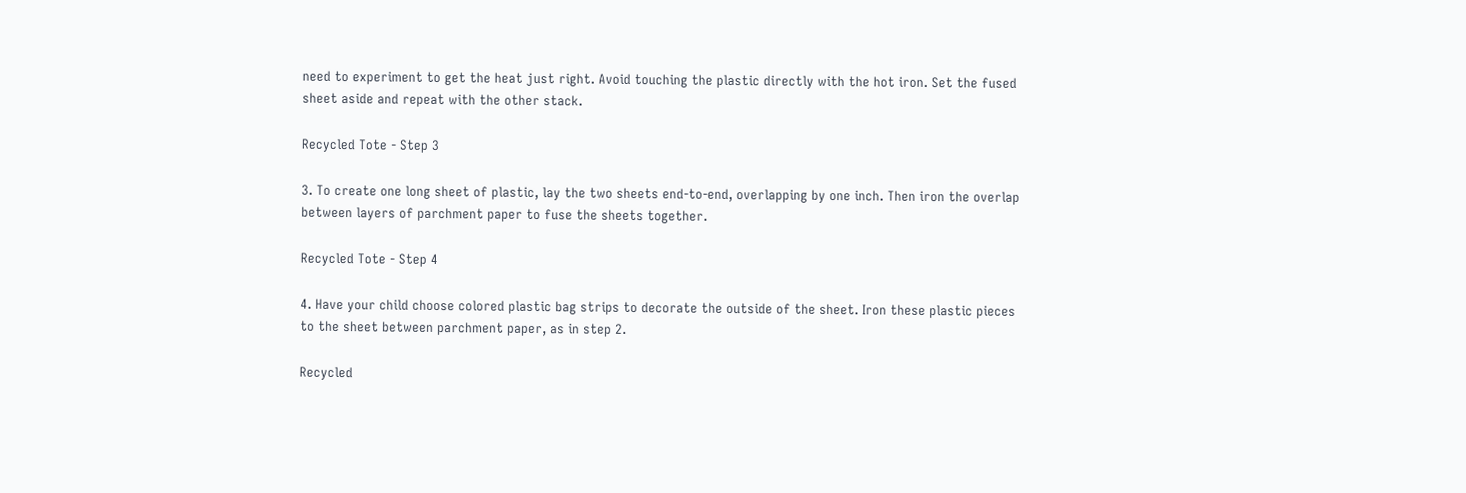need to experiment to get the heat just right. Avoid touching the plastic directly with the hot iron. Set the fused sheet aside and repeat with the other stack.

Recycled Tote - Step 3

3. To create one long sheet of plastic, lay the two sheets end-to-end, overlapping by one inch. Then iron the overlap between layers of parchment paper to fuse the sheets together.

Recycled Tote - Step 4

4. Have your child choose colored plastic bag strips to decorate the outside of the sheet. Iron these plastic pieces to the sheet between parchment paper, as in step 2.

Recycled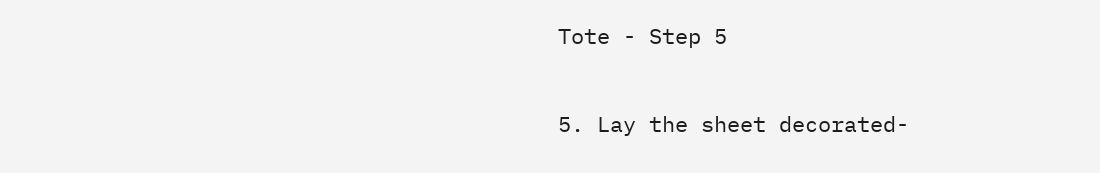Tote - Step 5

5. Lay the sheet decorated-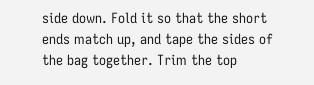side down. Fold it so that the short ends match up, and tape the sides of the bag together. Trim the top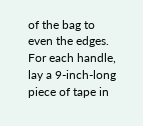of the bag to even the edges. For each handle, lay a 9-inch-long piece of tape in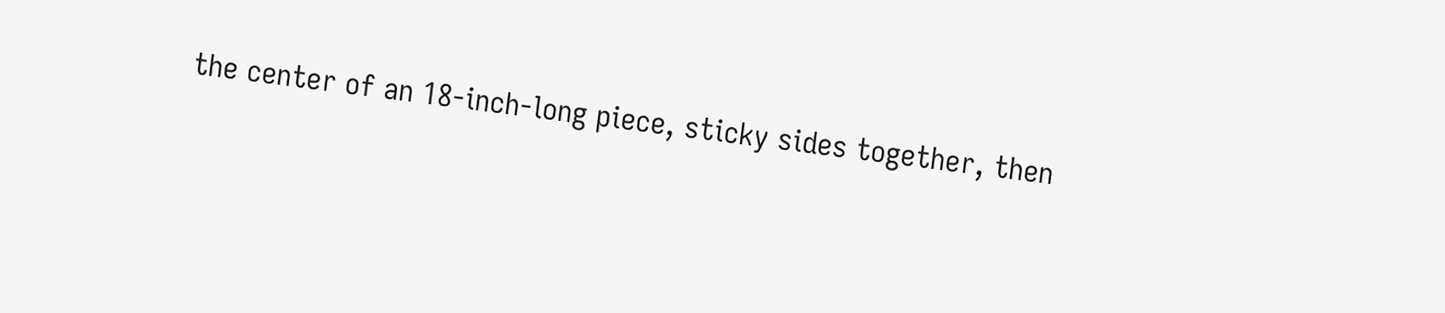the center of an 18-inch-long piece, sticky sides together, then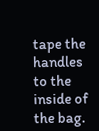tape the handles to the inside of the bag.